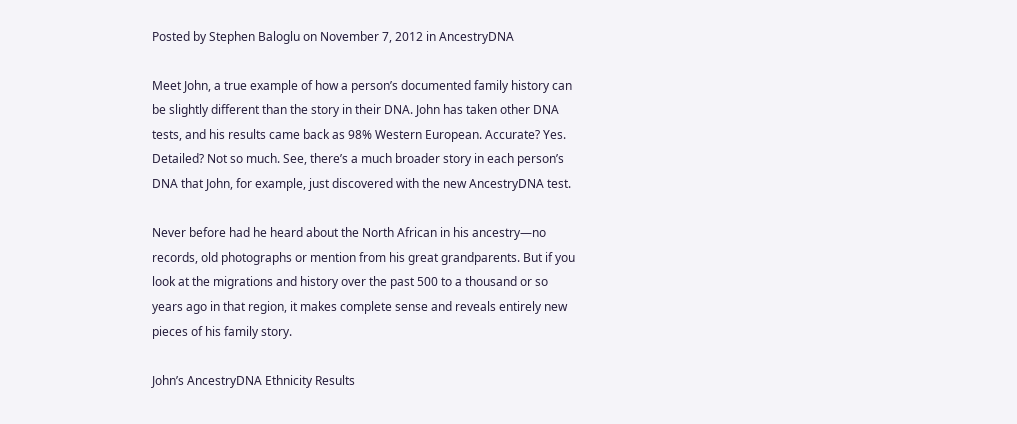Posted by Stephen Baloglu on November 7, 2012 in AncestryDNA

Meet John, a true example of how a person’s documented family history can be slightly different than the story in their DNA. John has taken other DNA tests, and his results came back as 98% Western European. Accurate? Yes. Detailed? Not so much. See, there’s a much broader story in each person’s DNA that John, for example, just discovered with the new AncestryDNA test.

Never before had he heard about the North African in his ancestry—no records, old photographs or mention from his great grandparents. But if you look at the migrations and history over the past 500 to a thousand or so years ago in that region, it makes complete sense and reveals entirely new pieces of his family story.

John’s AncestryDNA Ethnicity Results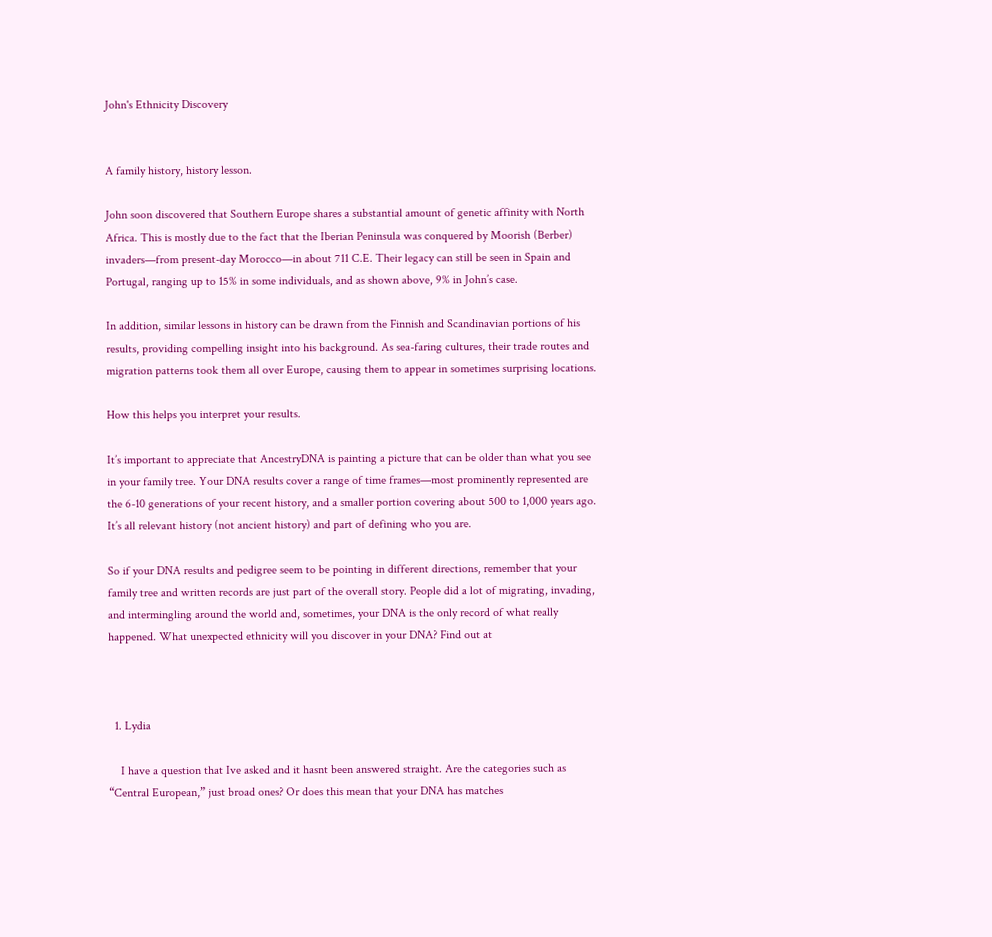John's Ethnicity Discovery


A family history, history lesson.

John soon discovered that Southern Europe shares a substantial amount of genetic affinity with North Africa. This is mostly due to the fact that the Iberian Peninsula was conquered by Moorish (Berber) invaders—from present-day Morocco—in about 711 C.E. Their legacy can still be seen in Spain and Portugal, ranging up to 15% in some individuals, and as shown above, 9% in John’s case.

In addition, similar lessons in history can be drawn from the Finnish and Scandinavian portions of his results, providing compelling insight into his background. As sea-faring cultures, their trade routes and migration patterns took them all over Europe, causing them to appear in sometimes surprising locations.

How this helps you interpret your results.

It’s important to appreciate that AncestryDNA is painting a picture that can be older than what you see in your family tree. Your DNA results cover a range of time frames—most prominently represented are the 6-10 generations of your recent history, and a smaller portion covering about 500 to 1,000 years ago. It’s all relevant history (not ancient history) and part of defining who you are.

So if your DNA results and pedigree seem to be pointing in different directions, remember that your family tree and written records are just part of the overall story. People did a lot of migrating, invading, and intermingling around the world and, sometimes, your DNA is the only record of what really happened. What unexpected ethnicity will you discover in your DNA? Find out at



  1. Lydia

    I have a question that Ive asked and it hasnt been answered straight. Are the categories such as “Central European,” just broad ones? Or does this mean that your DNA has matches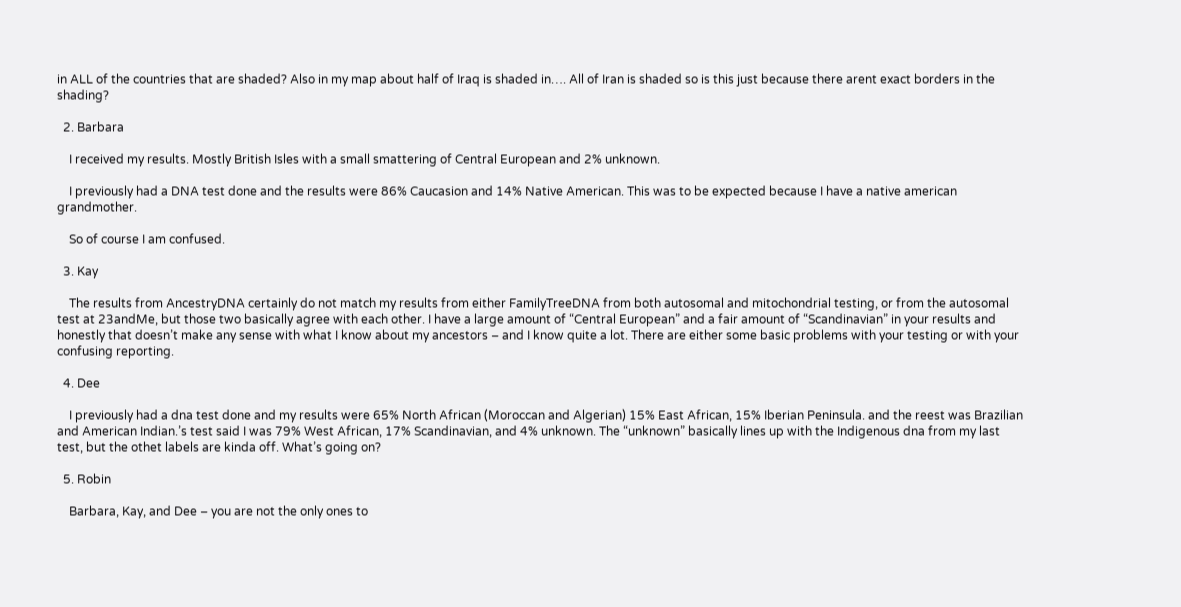in ALL of the countries that are shaded? Also in my map about half of Iraq is shaded in…. All of Iran is shaded so is this just because there arent exact borders in the shading?

  2. Barbara

    I received my results. Mostly British Isles with a small smattering of Central European and 2% unknown.

    I previously had a DNA test done and the results were 86% Caucasion and 14% Native American. This was to be expected because I have a native american grandmother.

    So of course I am confused.

  3. Kay

    The results from AncestryDNA certainly do not match my results from either FamilyTreeDNA from both autosomal and mitochondrial testing, or from the autosomal test at 23andMe, but those two basically agree with each other. I have a large amount of “Central European” and a fair amount of “Scandinavian” in your results and honestly that doesn’t make any sense with what I know about my ancestors – and I know quite a lot. There are either some basic problems with your testing or with your confusing reporting.

  4. Dee

    I previously had a dna test done and my results were 65% North African (Moroccan and Algerian) 15% East African, 15% Iberian Peninsula. and the reest was Brazilian and American Indian.’s test said I was 79% West African, 17% Scandinavian, and 4% unknown. The “unknown” basically lines up with the Indigenous dna from my last test, but the othet labels are kinda off. What’s going on?

  5. Robin

    Barbara, Kay, and Dee – you are not the only ones to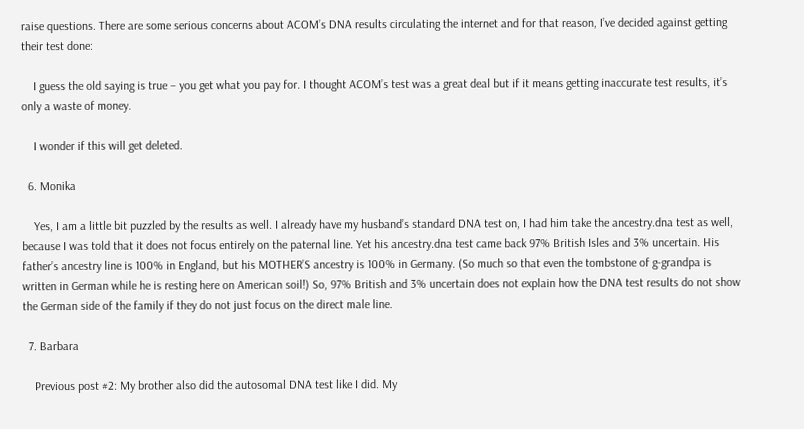raise questions. There are some serious concerns about ACOM’s DNA results circulating the internet and for that reason, I’ve decided against getting their test done:

    I guess the old saying is true – you get what you pay for. I thought ACOM’s test was a great deal but if it means getting inaccurate test results, it’s only a waste of money.

    I wonder if this will get deleted.

  6. Monika

    Yes, I am a little bit puzzled by the results as well. I already have my husband’s standard DNA test on, I had him take the ancestry.dna test as well, because I was told that it does not focus entirely on the paternal line. Yet his ancestry.dna test came back 97% British Isles and 3% uncertain. His father’s ancestry line is 100% in England, but his MOTHER’S ancestry is 100% in Germany. (So much so that even the tombstone of g-grandpa is written in German while he is resting here on American soil!) So, 97% British and 3% uncertain does not explain how the DNA test results do not show the German side of the family if they do not just focus on the direct male line.

  7. Barbara

    Previous post #2: My brother also did the autosomal DNA test like I did. My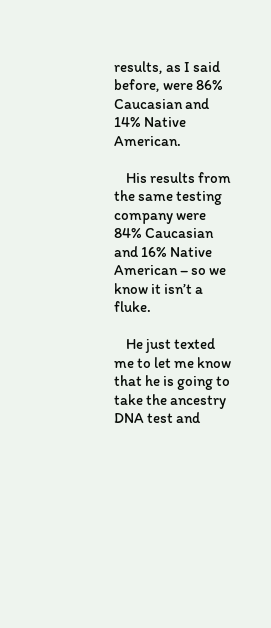results, as I said before, were 86% Caucasian and 14% Native American.

    His results from the same testing company were 84% Caucasian and 16% Native American – so we know it isn’t a fluke.

    He just texted me to let me know that he is going to take the ancestry DNA test and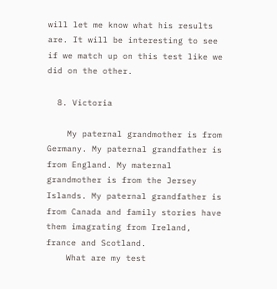will let me know what his results are. It will be interesting to see if we match up on this test like we did on the other.

  8. Victoria

    My paternal grandmother is from Germany. My paternal grandfather is from England. My maternal grandmother is from the Jersey Islands. My paternal grandfather is from Canada and family stories have them imagrating from Ireland, france and Scotland.
    What are my test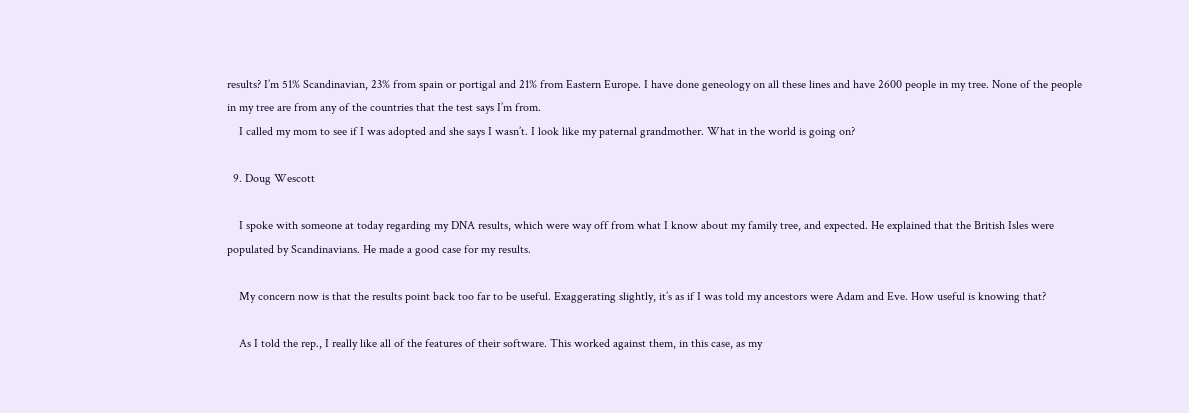results? I’m 51% Scandinavian, 23% from spain or portigal and 21% from Eastern Europe. I have done geneology on all these lines and have 2600 people in my tree. None of the people in my tree are from any of the countries that the test says I’m from.
    I called my mom to see if I was adopted and she says I wasn’t. I look like my paternal grandmother. What in the world is going on?

  9. Doug Wescott

    I spoke with someone at today regarding my DNA results, which were way off from what I know about my family tree, and expected. He explained that the British Isles were populated by Scandinavians. He made a good case for my results.

    My concern now is that the results point back too far to be useful. Exaggerating slightly, it’s as if I was told my ancestors were Adam and Eve. How useful is knowing that?

    As I told the rep., I really like all of the features of their software. This worked against them, in this case, as my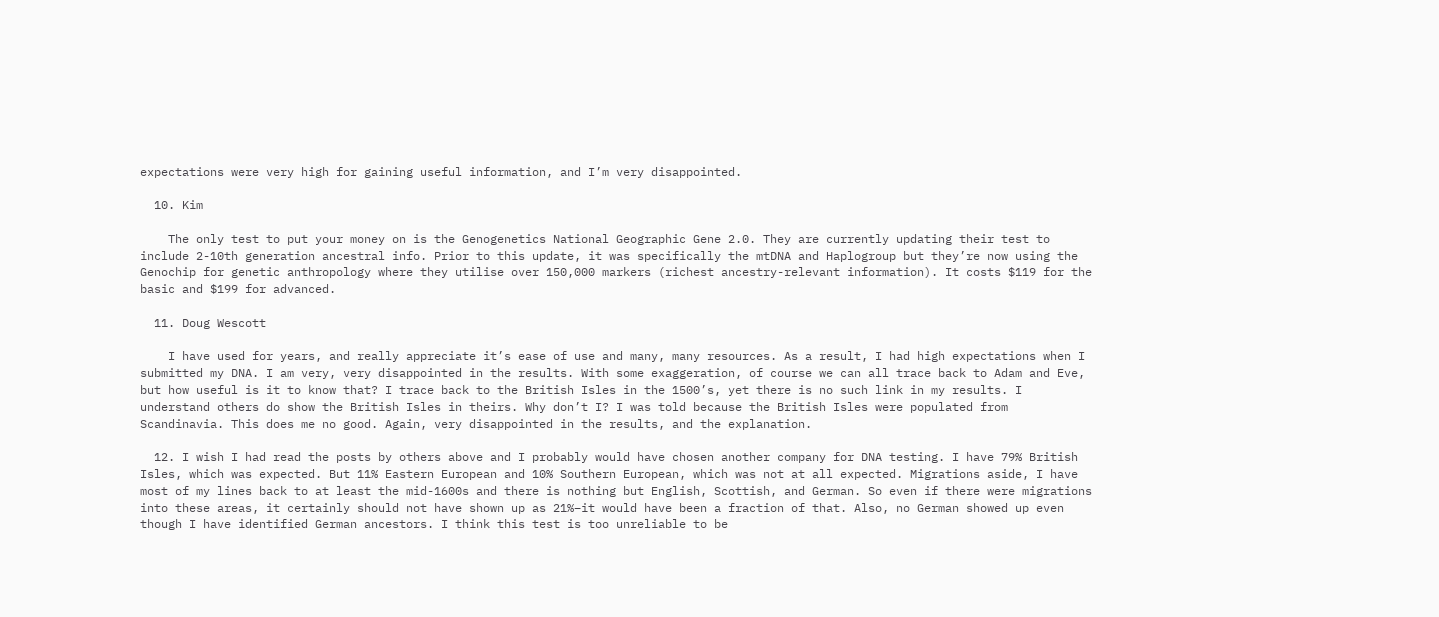expectations were very high for gaining useful information, and I’m very disappointed.

  10. Kim

    The only test to put your money on is the Genogenetics National Geographic Gene 2.0. They are currently updating their test to include 2-10th generation ancestral info. Prior to this update, it was specifically the mtDNA and Haplogroup but they’re now using the Genochip for genetic anthropology where they utilise over 150,000 markers (richest ancestry-relevant information). It costs $119 for the basic and $199 for advanced.

  11. Doug Wescott

    I have used for years, and really appreciate it’s ease of use and many, many resources. As a result, I had high expectations when I submitted my DNA. I am very, very disappointed in the results. With some exaggeration, of course we can all trace back to Adam and Eve, but how useful is it to know that? I trace back to the British Isles in the 1500’s, yet there is no such link in my results. I understand others do show the British Isles in theirs. Why don’t I? I was told because the British Isles were populated from Scandinavia. This does me no good. Again, very disappointed in the results, and the explanation.

  12. I wish I had read the posts by others above and I probably would have chosen another company for DNA testing. I have 79% British Isles, which was expected. But 11% Eastern European and 10% Southern European, which was not at all expected. Migrations aside, I have most of my lines back to at least the mid-1600s and there is nothing but English, Scottish, and German. So even if there were migrations into these areas, it certainly should not have shown up as 21%–it would have been a fraction of that. Also, no German showed up even though I have identified German ancestors. I think this test is too unreliable to be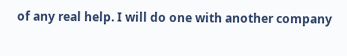of any real help. I will do one with another company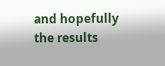and hopefully the results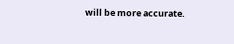will be more accurate.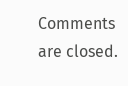Comments are closed.